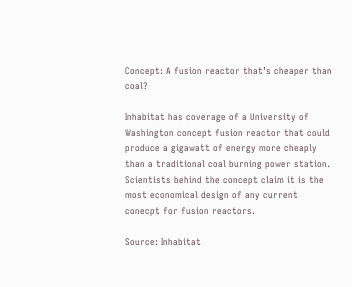Concept: A fusion reactor that’s cheaper than coal?

Inhabitat has coverage of a University of Washington concept fusion reactor that could produce a gigawatt of energy more cheaply than a traditional coal burning power station. Scientists behind the concept claim it is the most economical design of any current conecpt for fusion reactors.

Source: Inhabitat